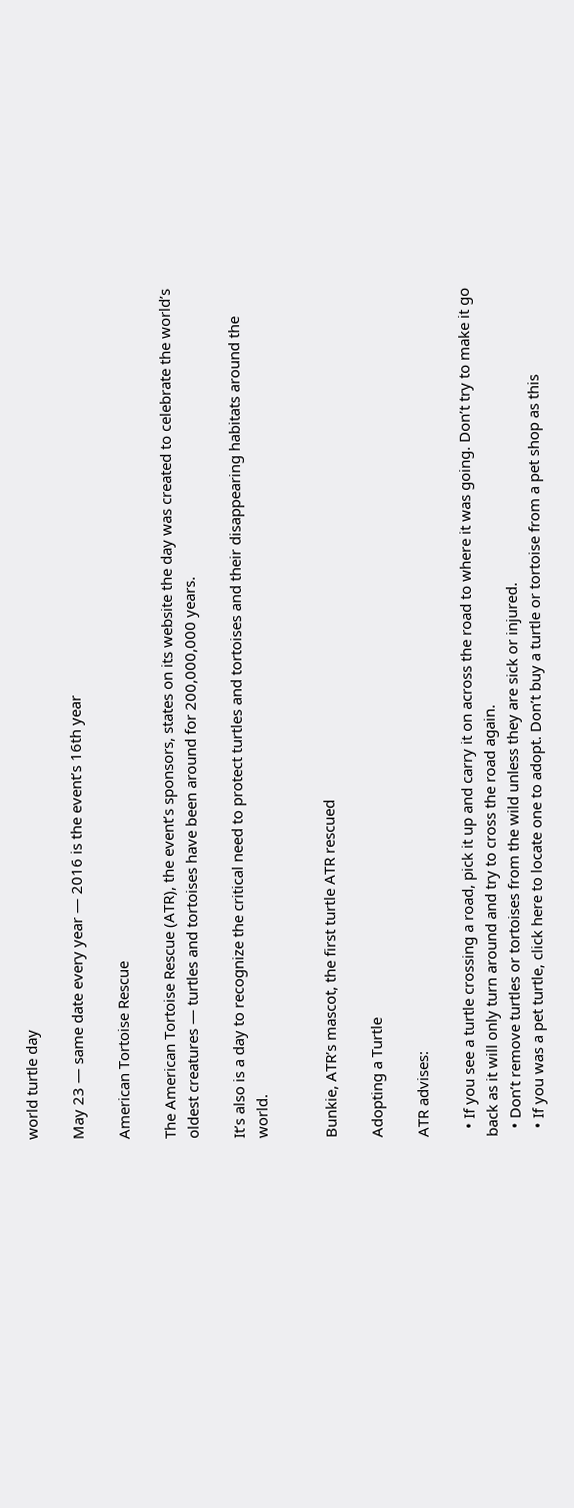world turtle day

May 23 — same date every year — 2016 is the event’s 16th year

American Tortoise Rescue

The American Tortoise Rescue (ATR), the event’s sponsors, states on its website the day was created to celebrate the world’s oldest creatures — turtles and tortoises have been around for 200,000,000 years.

It’s also is a day to recognize the critical need to protect turtles and tortoises and their disappearing habitats around the world.


Bunkie, ATR’s mascot, the first turtle ATR rescued

Adopting a Turtle

ATR advises:

  • If you see a turtle crossing a road, pick it up and carry it on across the road to where it was going. Don’t try to make it go back as it will only turn around and try to cross the road again.
  • Don’t remove turtles or tortoises from the wild unless they are sick or injured.
  • If you was a pet turtle, click here to locate one to adopt. Don’t buy a turtle or tortoise from a pet shop as this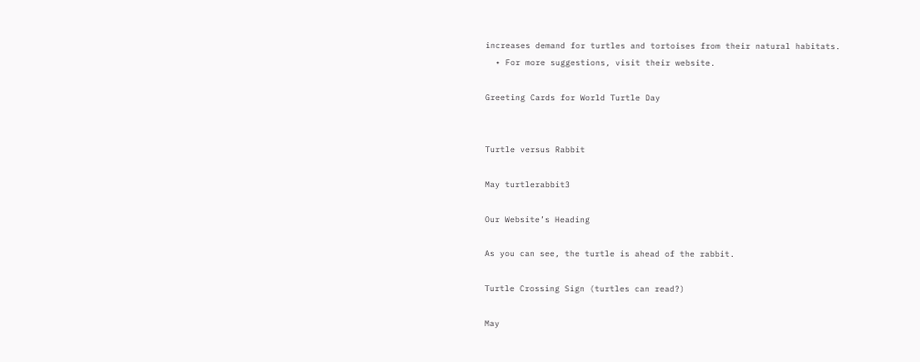increases demand for turtles and tortoises from their natural habitats.
  • For more suggestions, visit their website.

Greeting Cards for World Turtle Day


Turtle versus Rabbit

May turtlerabbit3

Our Website’s Heading

As you can see, the turtle is ahead of the rabbit.

Turtle Crossing Sign (turtles can read?)

May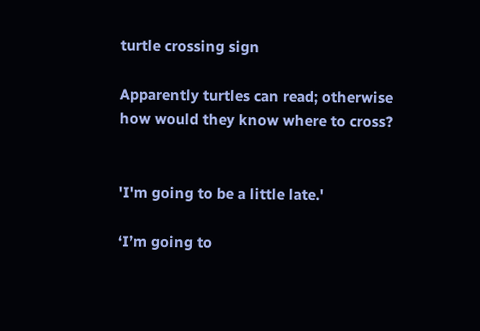turtle crossing sign

Apparently turtles can read; otherwise how would they know where to cross?


'I'm going to be a little late.'

‘I’m going to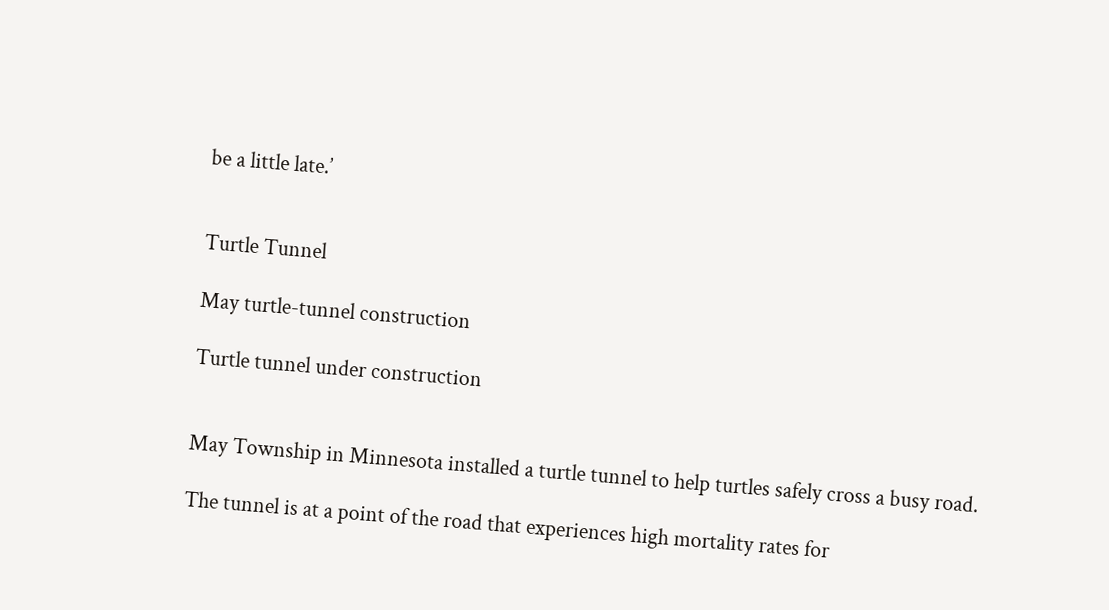be a little late.’


Turtle Tunnel

May turtle-tunnel construction

Turtle tunnel under construction


May Township in Minnesota installed a turtle tunnel to help turtles safely cross a busy road.

The tunnel is at a point of the road that experiences high mortality rates for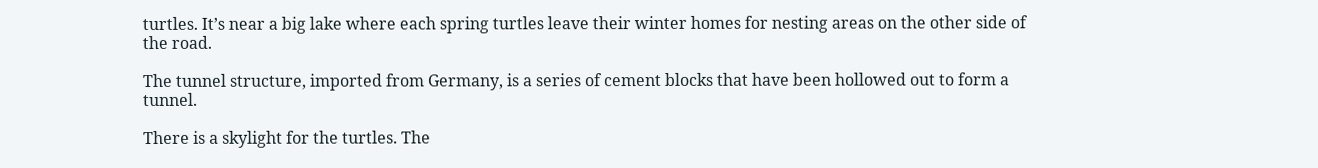turtles. It’s near a big lake where each spring turtles leave their winter homes for nesting areas on the other side of the road.

The tunnel structure, imported from Germany, is a series of cement blocks that have been hollowed out to form a tunnel.

There is a skylight for the turtles. The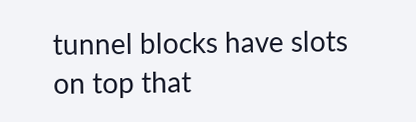tunnel blocks have slots on top that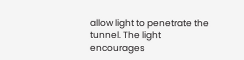allow light to penetrate the tunnel. The light encourages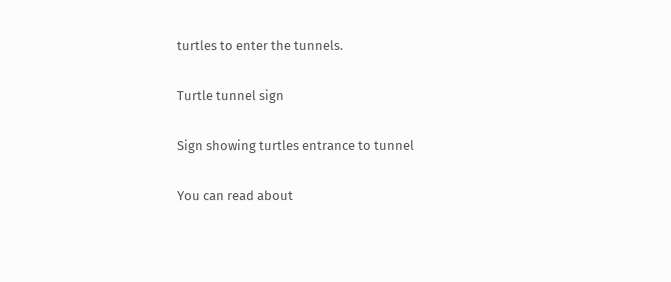turtles to enter the tunnels.

Turtle tunnel sign

Sign showing turtles entrance to tunnel

You can read about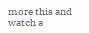more this and watch a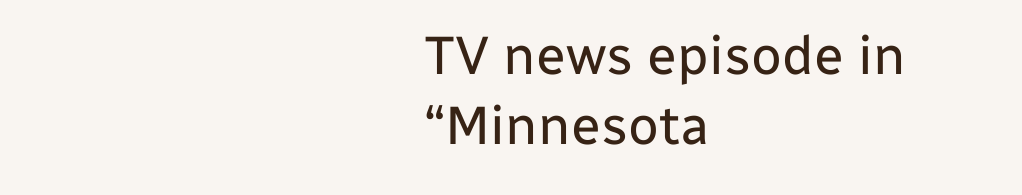TV news episode in “Minnesota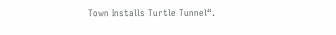Town Installs Turtle Tunnel“.